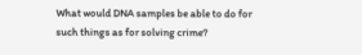What would DNA samples be able to do for such things as for solving crime?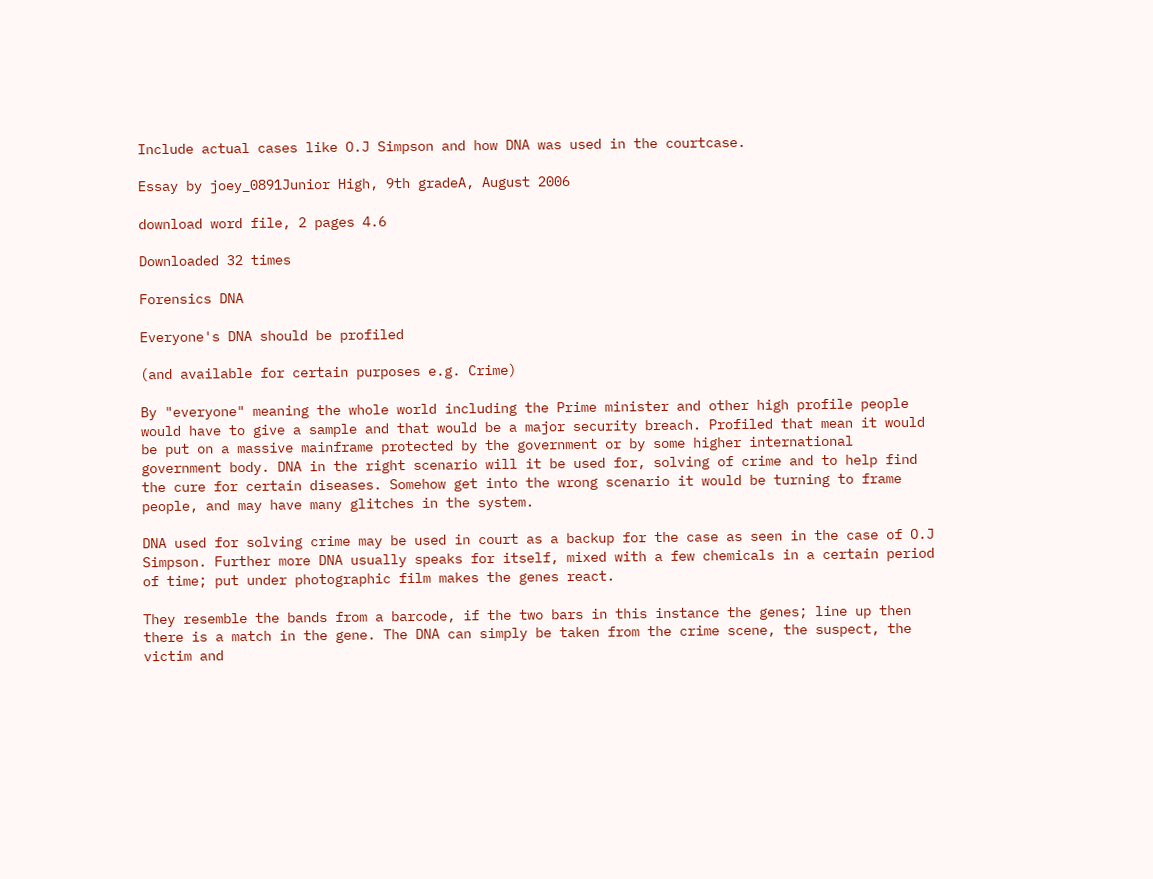Include actual cases like O.J Simpson and how DNA was used in the courtcase.

Essay by joey_0891Junior High, 9th gradeA, August 2006

download word file, 2 pages 4.6

Downloaded 32 times

Forensics DNA

Everyone's DNA should be profiled

(and available for certain purposes e.g. Crime)

By "everyone" meaning the whole world including the Prime minister and other high profile people would have to give a sample and that would be a major security breach. Profiled that mean it would be put on a massive mainframe protected by the government or by some higher international government body. DNA in the right scenario will it be used for, solving of crime and to help find the cure for certain diseases. Somehow get into the wrong scenario it would be turning to frame people, and may have many glitches in the system.

DNA used for solving crime may be used in court as a backup for the case as seen in the case of O.J Simpson. Further more DNA usually speaks for itself, mixed with a few chemicals in a certain period of time; put under photographic film makes the genes react.

They resemble the bands from a barcode, if the two bars in this instance the genes; line up then there is a match in the gene. The DNA can simply be taken from the crime scene, the suspect, the victim and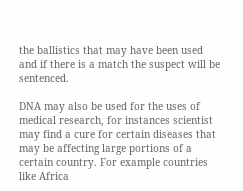the ballistics that may have been used and if there is a match the suspect will be sentenced.

DNA may also be used for the uses of medical research, for instances scientist may find a cure for certain diseases that may be affecting large portions of a certain country. For example countries like Africa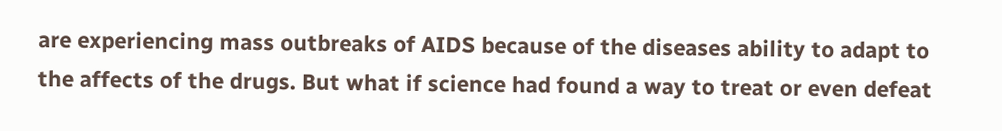are experiencing mass outbreaks of AIDS because of the diseases ability to adapt to the affects of the drugs. But what if science had found a way to treat or even defeat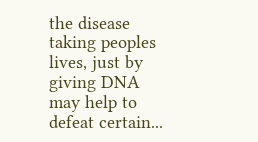the disease taking peoples lives, just by giving DNA may help to defeat certain...